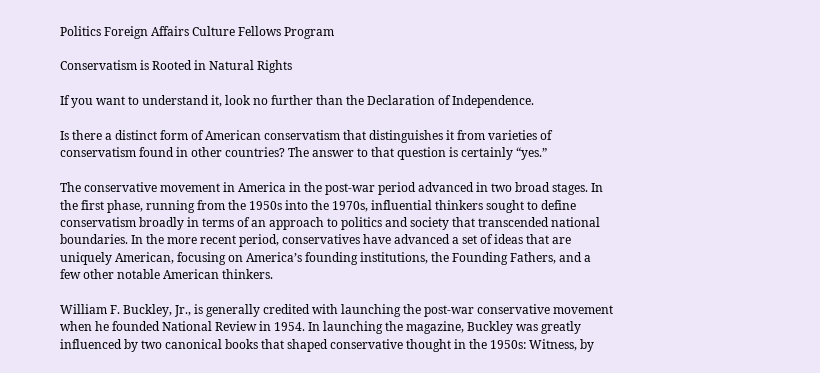Politics Foreign Affairs Culture Fellows Program

Conservatism is Rooted in Natural Rights

If you want to understand it, look no further than the Declaration of Independence.

Is there a distinct form of American conservatism that distinguishes it from varieties of conservatism found in other countries? The answer to that question is certainly “yes.”

The conservative movement in America in the post-war period advanced in two broad stages. In the first phase, running from the 1950s into the 1970s, influential thinkers sought to define conservatism broadly in terms of an approach to politics and society that transcended national boundaries. In the more recent period, conservatives have advanced a set of ideas that are uniquely American, focusing on America’s founding institutions, the Founding Fathers, and a few other notable American thinkers.

William F. Buckley, Jr., is generally credited with launching the post-war conservative movement when he founded National Review in 1954. In launching the magazine, Buckley was greatly influenced by two canonical books that shaped conservative thought in the 1950s: Witness, by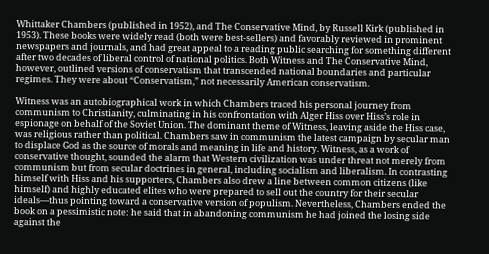Whittaker Chambers (published in 1952), and The Conservative Mind, by Russell Kirk (published in 1953). These books were widely read (both were best-sellers) and favorably reviewed in prominent newspapers and journals, and had great appeal to a reading public searching for something different after two decades of liberal control of national politics. Both Witness and The Conservative Mind, however, outlined versions of conservatism that transcended national boundaries and particular regimes. They were about “Conservatism,” not necessarily American conservatism.

Witness was an autobiographical work in which Chambers traced his personal journey from communism to Christianity, culminating in his confrontation with Alger Hiss over Hiss’s role in espionage on behalf of the Soviet Union. The dominant theme of Witness, leaving aside the Hiss case, was religious rather than political. Chambers saw in communism the latest campaign by secular man to displace God as the source of morals and meaning in life and history. Witness, as a work of conservative thought, sounded the alarm that Western civilization was under threat not merely from communism but from secular doctrines in general, including socialism and liberalism. In contrasting himself with Hiss and his supporters, Chambers also drew a line between common citizens (like himself) and highly educated elites who were prepared to sell out the country for their secular ideals—thus pointing toward a conservative version of populism. Nevertheless, Chambers ended the book on a pessimistic note: he said that in abandoning communism he had joined the losing side against the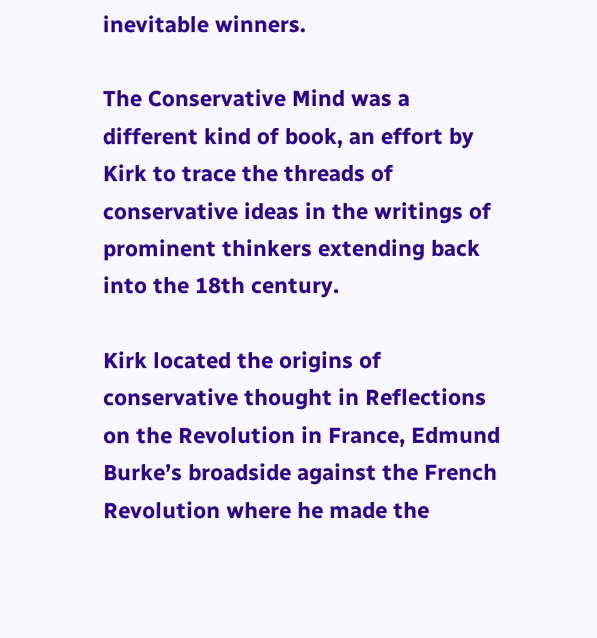inevitable winners.

The Conservative Mind was a different kind of book, an effort by Kirk to trace the threads of conservative ideas in the writings of prominent thinkers extending back into the 18th century.

Kirk located the origins of conservative thought in Reflections on the Revolution in France, Edmund Burke’s broadside against the French Revolution where he made the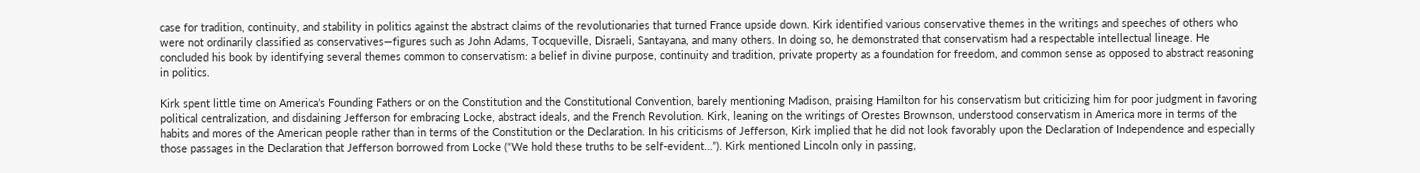case for tradition, continuity, and stability in politics against the abstract claims of the revolutionaries that turned France upside down. Kirk identified various conservative themes in the writings and speeches of others who were not ordinarily classified as conservatives—figures such as John Adams, Tocqueville, Disraeli, Santayana, and many others. In doing so, he demonstrated that conservatism had a respectable intellectual lineage. He concluded his book by identifying several themes common to conservatism: a belief in divine purpose, continuity and tradition, private property as a foundation for freedom, and common sense as opposed to abstract reasoning in politics.

Kirk spent little time on America’s Founding Fathers or on the Constitution and the Constitutional Convention, barely mentioning Madison, praising Hamilton for his conservatism but criticizing him for poor judgment in favoring political centralization, and disdaining Jefferson for embracing Locke, abstract ideals, and the French Revolution. Kirk, leaning on the writings of Orestes Brownson, understood conservatism in America more in terms of the habits and mores of the American people rather than in terms of the Constitution or the Declaration. In his criticisms of Jefferson, Kirk implied that he did not look favorably upon the Declaration of Independence and especially those passages in the Declaration that Jefferson borrowed from Locke (“We hold these truths to be self-evident…”). Kirk mentioned Lincoln only in passing,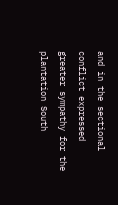and in the sectional conflict expressed greater sympathy for the plantation South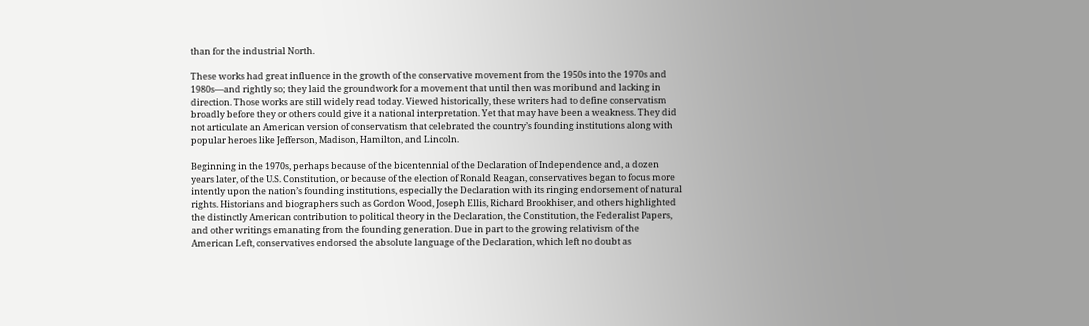than for the industrial North.

These works had great influence in the growth of the conservative movement from the 1950s into the 1970s and 1980s—and rightly so; they laid the groundwork for a movement that until then was moribund and lacking in direction. Those works are still widely read today. Viewed historically, these writers had to define conservatism broadly before they or others could give it a national interpretation. Yet that may have been a weakness. They did not articulate an American version of conservatism that celebrated the country’s founding institutions along with popular heroes like Jefferson, Madison, Hamilton, and Lincoln.

Beginning in the 1970s, perhaps because of the bicentennial of the Declaration of Independence and, a dozen years later, of the U.S. Constitution, or because of the election of Ronald Reagan, conservatives began to focus more intently upon the nation’s founding institutions, especially the Declaration with its ringing endorsement of natural rights. Historians and biographers such as Gordon Wood, Joseph Ellis, Richard Brookhiser, and others highlighted the distinctly American contribution to political theory in the Declaration, the Constitution, the Federalist Papers, and other writings emanating from the founding generation. Due in part to the growing relativism of the American Left, conservatives endorsed the absolute language of the Declaration, which left no doubt as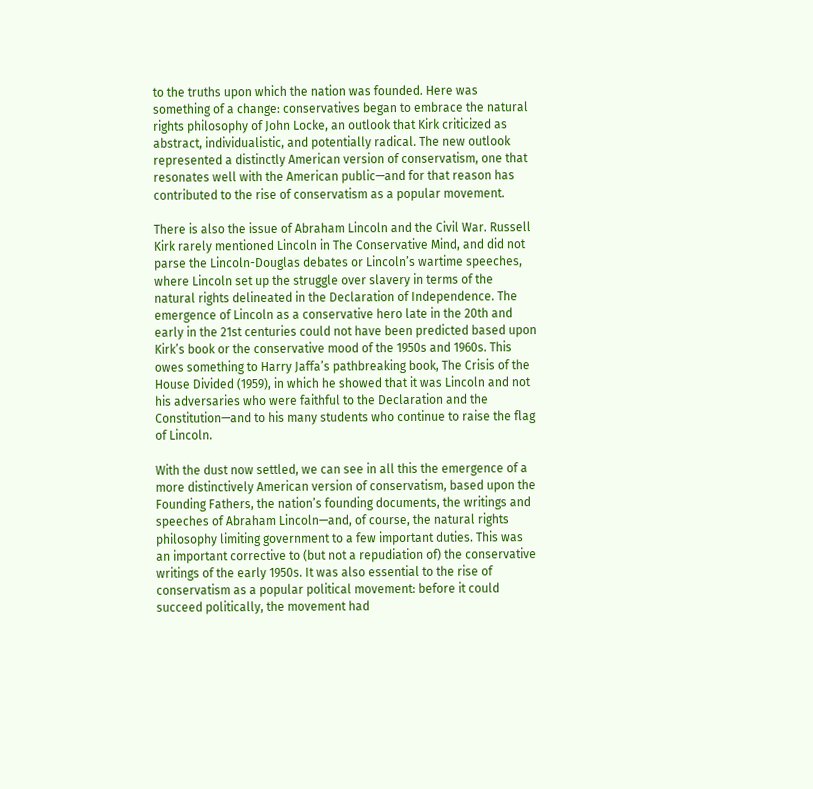to the truths upon which the nation was founded. Here was something of a change: conservatives began to embrace the natural rights philosophy of John Locke, an outlook that Kirk criticized as abstract, individualistic, and potentially radical. The new outlook represented a distinctly American version of conservatism, one that resonates well with the American public—and for that reason has contributed to the rise of conservatism as a popular movement.

There is also the issue of Abraham Lincoln and the Civil War. Russell Kirk rarely mentioned Lincoln in The Conservative Mind, and did not parse the Lincoln-Douglas debates or Lincoln’s wartime speeches, where Lincoln set up the struggle over slavery in terms of the natural rights delineated in the Declaration of Independence. The emergence of Lincoln as a conservative hero late in the 20th and early in the 21st centuries could not have been predicted based upon Kirk’s book or the conservative mood of the 1950s and 1960s. This owes something to Harry Jaffa’s pathbreaking book, The Crisis of the House Divided (1959), in which he showed that it was Lincoln and not his adversaries who were faithful to the Declaration and the Constitution—and to his many students who continue to raise the flag of Lincoln.

With the dust now settled, we can see in all this the emergence of a more distinctively American version of conservatism, based upon the Founding Fathers, the nation’s founding documents, the writings and speeches of Abraham Lincoln—and, of course, the natural rights philosophy limiting government to a few important duties. This was an important corrective to (but not a repudiation of) the conservative writings of the early 1950s. It was also essential to the rise of conservatism as a popular political movement: before it could succeed politically, the movement had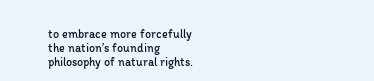to embrace more forcefully the nation’s founding philosophy of natural rights.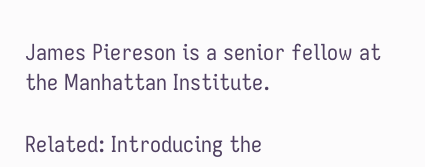James Piereson is a senior fellow at the Manhattan Institute.

Related: Introducing the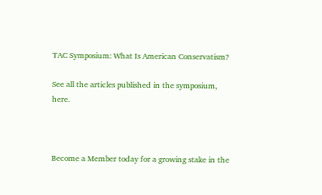TAC Symposium: What Is American Conservatism?

See all the articles published in the symposium, here.



Become a Member today for a growing stake in the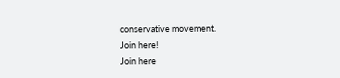conservative movement.
Join here!
Join here